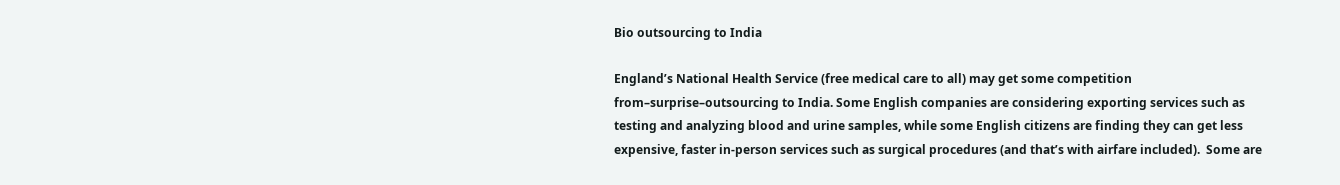Bio outsourcing to India

England’s National Health Service (free medical care to all) may get some competition from–surprise–outsourcing to India. Some English companies are considering exporting services such as testing and analyzing blood and urine samples, while some English citizens are finding they can get less expensive, faster in-person services such as surgical procedures (and that’s with airfare included).  Some are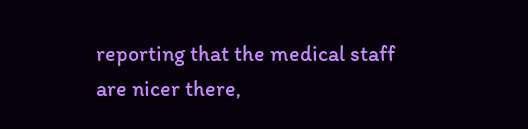reporting that the medical staff are nicer there,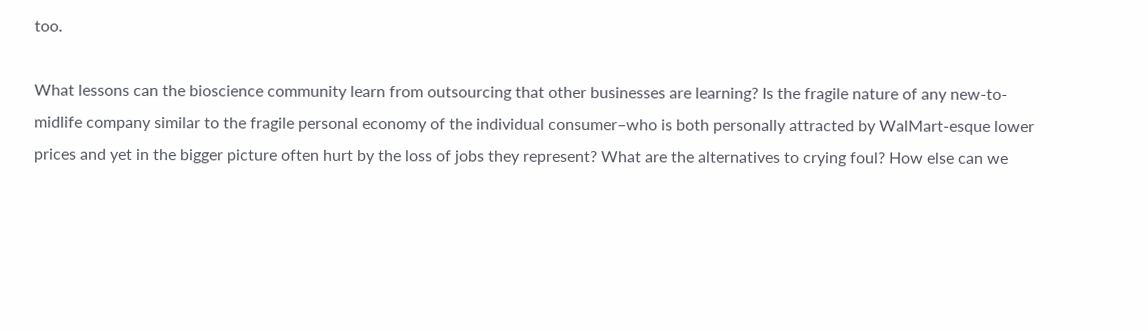too.

What lessons can the bioscience community learn from outsourcing that other businesses are learning? Is the fragile nature of any new-to-midlife company similar to the fragile personal economy of the individual consumer–who is both personally attracted by WalMart-esque lower prices and yet in the bigger picture often hurt by the loss of jobs they represent? What are the alternatives to crying foul? How else can we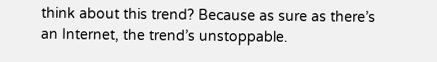think about this trend? Because as sure as there’s an Internet, the trend’s unstoppable.